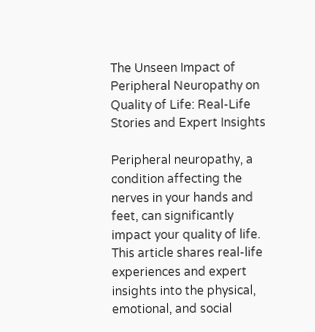The Unseen Impact of Peripheral Neuropathy on Quality of Life: Real-Life Stories and Expert Insights

Peripheral neuropathy, a condition affecting the nerves in your hands and feet, can significantly impact your quality of life. This article shares real-life experiences and expert insights into the physical, emotional, and social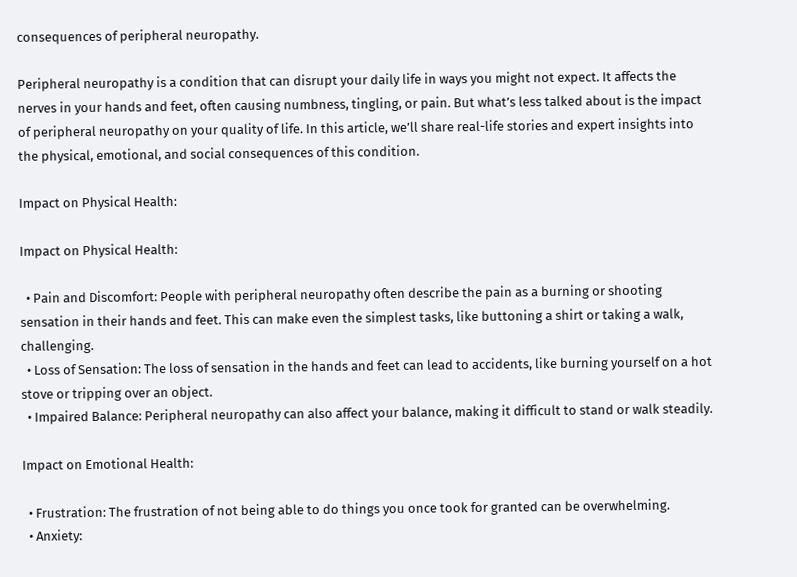consequences of peripheral neuropathy.

Peripheral neuropathy is a condition that can disrupt your daily life in ways you might not expect. It affects the nerves in your hands and feet, often causing numbness, tingling, or pain. But what’s less talked about is the impact of peripheral neuropathy on your quality of life. In this article, we’ll share real-life stories and expert insights into the physical, emotional, and social consequences of this condition.

Impact on Physical Health:

Impact on Physical Health:

  • Pain and Discomfort: People with peripheral neuropathy often describe the pain as a burning or shooting sensation in their hands and feet. This can make even the simplest tasks, like buttoning a shirt or taking a walk, challenging.
  • Loss of Sensation: The loss of sensation in the hands and feet can lead to accidents, like burning yourself on a hot stove or tripping over an object.
  • Impaired Balance: Peripheral neuropathy can also affect your balance, making it difficult to stand or walk steadily.

Impact on Emotional Health:

  • Frustration: The frustration of not being able to do things you once took for granted can be overwhelming.
  • Anxiety: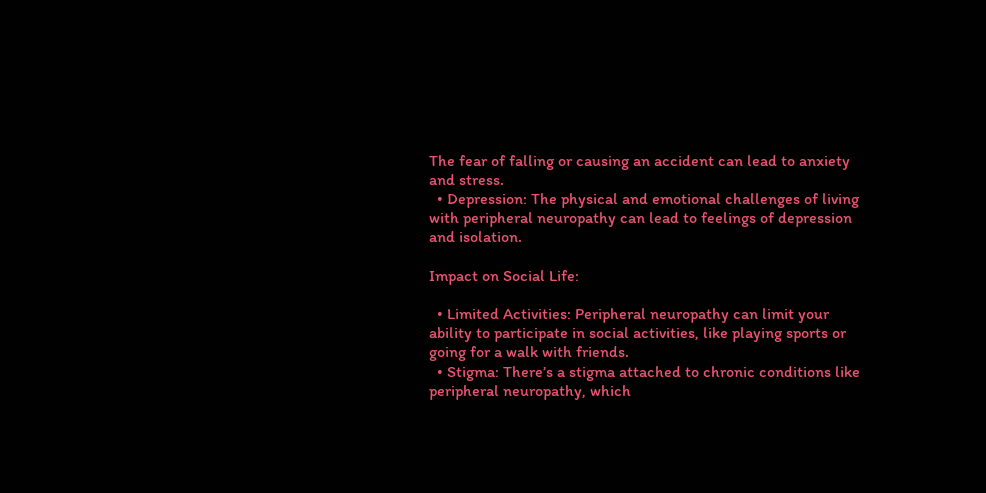The fear of falling or causing an accident can lead to anxiety and stress.
  • Depression: The physical and emotional challenges of living with peripheral neuropathy can lead to feelings of depression and isolation.

Impact on Social Life:

  • Limited Activities: Peripheral neuropathy can limit your ability to participate in social activities, like playing sports or going for a walk with friends.
  • Stigma: There’s a stigma attached to chronic conditions like peripheral neuropathy, which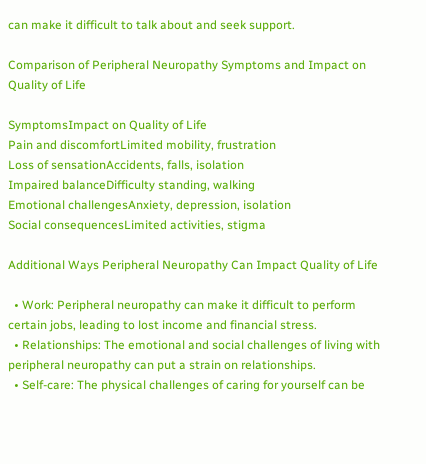can make it difficult to talk about and seek support.

Comparison of Peripheral Neuropathy Symptoms and Impact on Quality of Life

SymptomsImpact on Quality of Life
Pain and discomfortLimited mobility, frustration
Loss of sensationAccidents, falls, isolation
Impaired balanceDifficulty standing, walking
Emotional challengesAnxiety, depression, isolation
Social consequencesLimited activities, stigma

Additional Ways Peripheral Neuropathy Can Impact Quality of Life

  • Work: Peripheral neuropathy can make it difficult to perform certain jobs, leading to lost income and financial stress.
  • Relationships: The emotional and social challenges of living with peripheral neuropathy can put a strain on relationships.
  • Self-care: The physical challenges of caring for yourself can be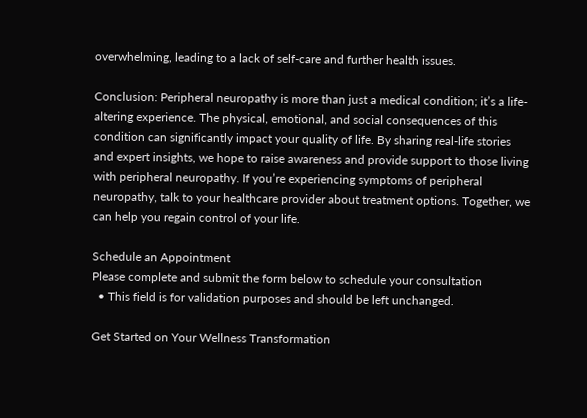overwhelming, leading to a lack of self-care and further health issues.

Conclusion: Peripheral neuropathy is more than just a medical condition; it’s a life-altering experience. The physical, emotional, and social consequences of this condition can significantly impact your quality of life. By sharing real-life stories and expert insights, we hope to raise awareness and provide support to those living with peripheral neuropathy. If you’re experiencing symptoms of peripheral neuropathy, talk to your healthcare provider about treatment options. Together, we can help you regain control of your life.

Schedule an Appointment
Please complete and submit the form below to schedule your consultation
  • This field is for validation purposes and should be left unchanged.

Get Started on Your Wellness Transformation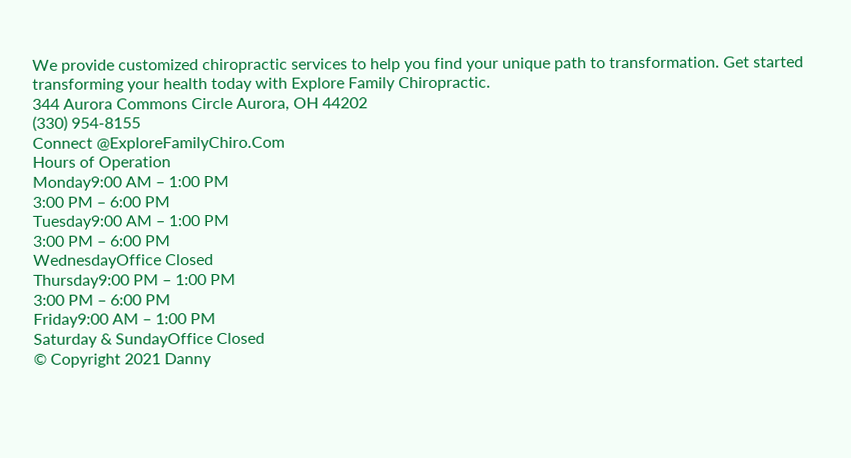We provide customized chiropractic services to help you find your unique path to transformation. Get started transforming your health today with Explore Family Chiropractic.
344 Aurora Commons Circle Aurora, OH 44202
(330) 954-8155
Connect @ExploreFamilyChiro.Com
Hours of Operation
Monday9:00 AM – 1:00 PM
3:00 PM – 6:00 PM
Tuesday9:00 AM – 1:00 PM
3:00 PM – 6:00 PM
WednesdayOffice Closed
Thursday9:00 PM – 1:00 PM
3:00 PM – 6:00 PM
Friday9:00 AM – 1:00 PM
Saturday & SundayOffice Closed
© Copyright 2021 Danny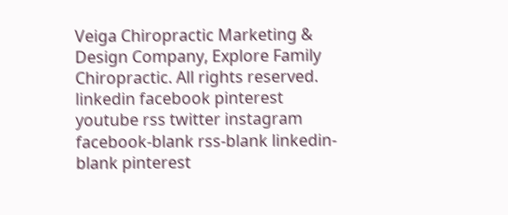Veiga Chiropractic Marketing & Design Company, Explore Family Chiropractic. All rights reserved.
linkedin facebook pinterest youtube rss twitter instagram facebook-blank rss-blank linkedin-blank pinterest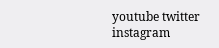youtube twitter instagram